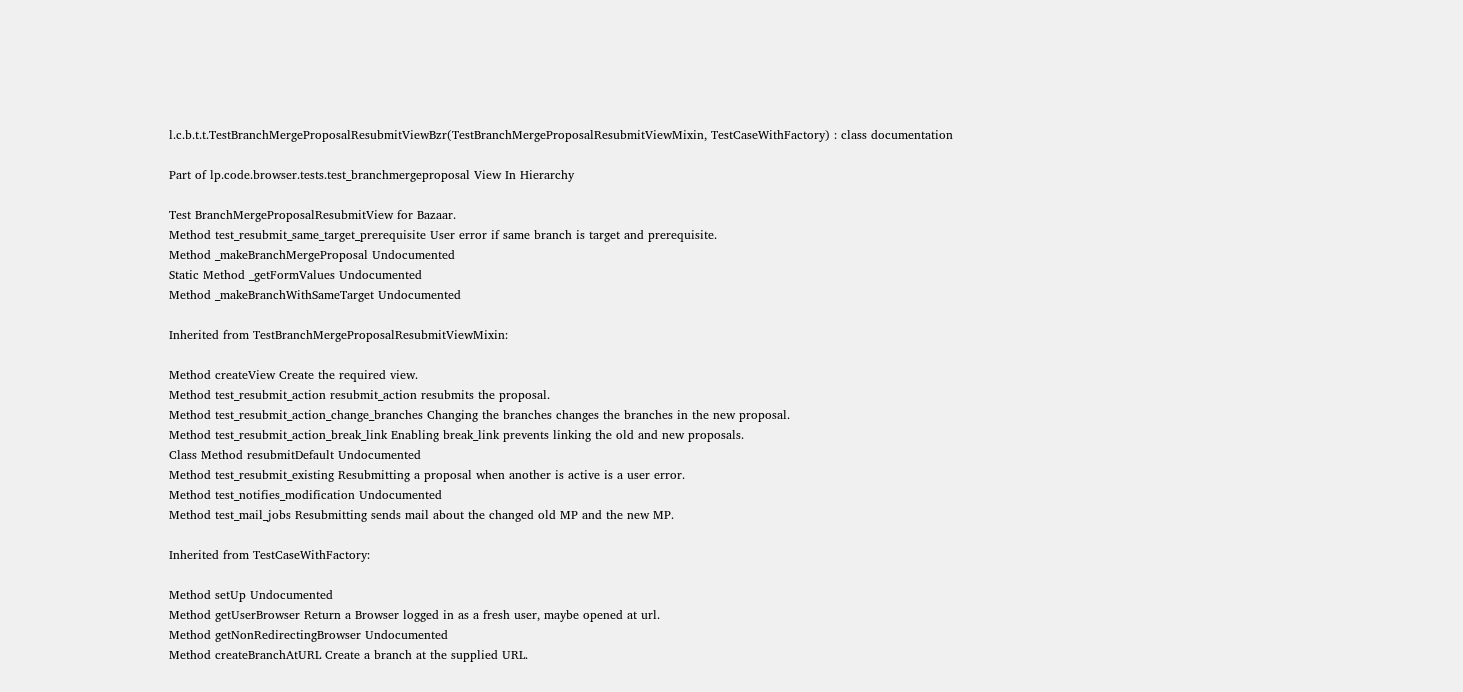l.c.b.t.t.TestBranchMergeProposalResubmitViewBzr(TestBranchMergeProposalResubmitViewMixin, TestCaseWithFactory) : class documentation

Part of lp.code.browser.tests.test_branchmergeproposal View In Hierarchy

Test BranchMergeProposalResubmitView for Bazaar.
Method test_resubmit_same_target_prerequisite User error if same branch is target and prerequisite.
Method _makeBranchMergeProposal Undocumented
Static Method _getFormValues Undocumented
Method _makeBranchWithSameTarget Undocumented

Inherited from TestBranchMergeProposalResubmitViewMixin:

Method createView Create the required view.
Method test_resubmit_action resubmit_action resubmits the proposal.
Method test_resubmit_action_change_branches Changing the branches changes the branches in the new proposal.
Method test_resubmit_action_break_link Enabling break_link prevents linking the old and new proposals.
Class Method resubmitDefault Undocumented
Method test_resubmit_existing Resubmitting a proposal when another is active is a user error.
Method test_notifies_modification Undocumented
Method test_mail_jobs Resubmitting sends mail about the changed old MP and the new MP.

Inherited from TestCaseWithFactory:

Method setUp Undocumented
Method getUserBrowser Return a Browser logged in as a fresh user, maybe opened at url.
Method getNonRedirectingBrowser Undocumented
Method createBranchAtURL Create a branch at the supplied URL.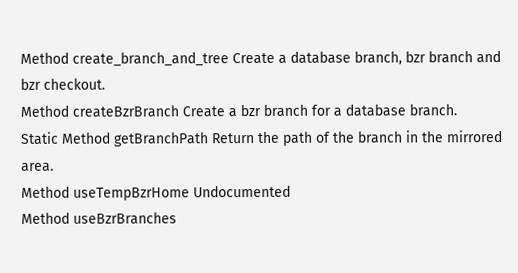Method create_branch_and_tree Create a database branch, bzr branch and bzr checkout.
Method createBzrBranch Create a bzr branch for a database branch.
Static Method getBranchPath Return the path of the branch in the mirrored area.
Method useTempBzrHome Undocumented
Method useBzrBranches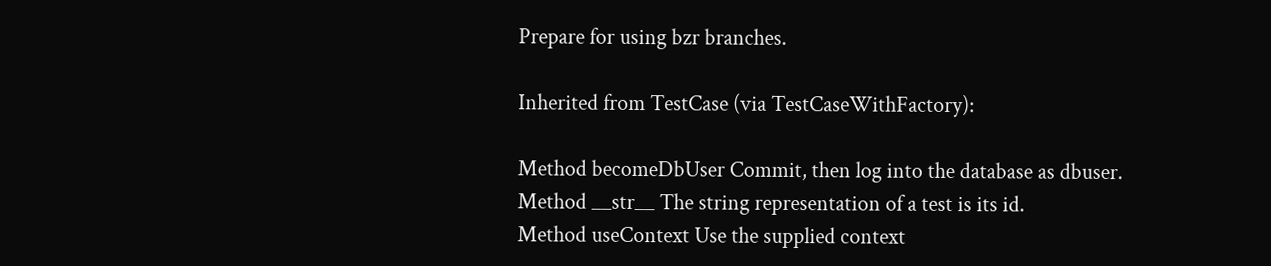Prepare for using bzr branches.

Inherited from TestCase (via TestCaseWithFactory):

Method becomeDbUser Commit, then log into the database as dbuser.
Method __str__ The string representation of a test is its id.
Method useContext Use the supplied context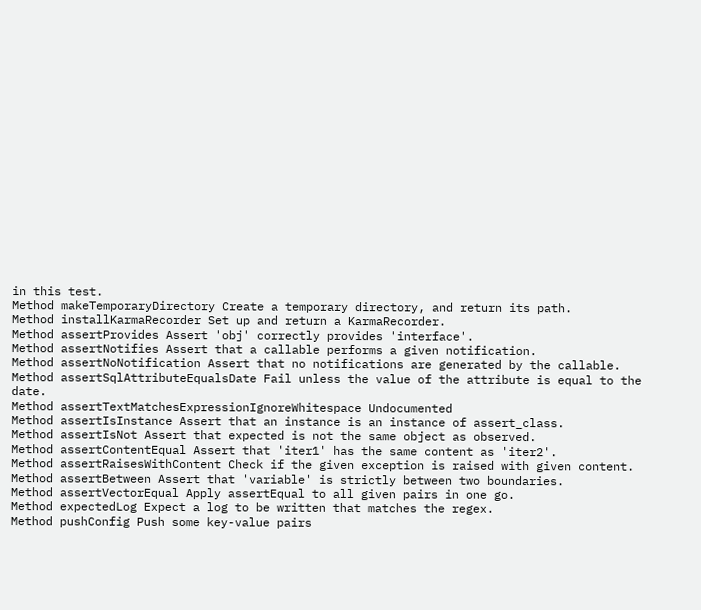in this test.
Method makeTemporaryDirectory Create a temporary directory, and return its path.
Method installKarmaRecorder Set up and return a KarmaRecorder.
Method assertProvides Assert 'obj' correctly provides 'interface'.
Method assertNotifies Assert that a callable performs a given notification.
Method assertNoNotification Assert that no notifications are generated by the callable.
Method assertSqlAttributeEqualsDate Fail unless the value of the attribute is equal to the date.
Method assertTextMatchesExpressionIgnoreWhitespace Undocumented
Method assertIsInstance Assert that an instance is an instance of assert_class.
Method assertIsNot Assert that expected is not the same object as observed.
Method assertContentEqual Assert that 'iter1' has the same content as 'iter2'.
Method assertRaisesWithContent Check if the given exception is raised with given content.
Method assertBetween Assert that 'variable' is strictly between two boundaries.
Method assertVectorEqual Apply assertEqual to all given pairs in one go.
Method expectedLog Expect a log to be written that matches the regex.
Method pushConfig Push some key-value pairs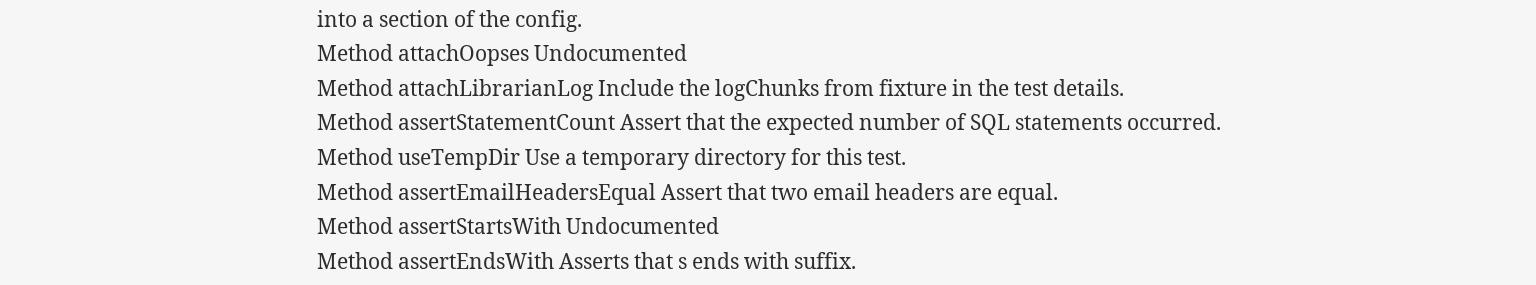into a section of the config.
Method attachOopses Undocumented
Method attachLibrarianLog Include the logChunks from fixture in the test details.
Method assertStatementCount Assert that the expected number of SQL statements occurred.
Method useTempDir Use a temporary directory for this test.
Method assertEmailHeadersEqual Assert that two email headers are equal.
Method assertStartsWith Undocumented
Method assertEndsWith Asserts that s ends with suffix.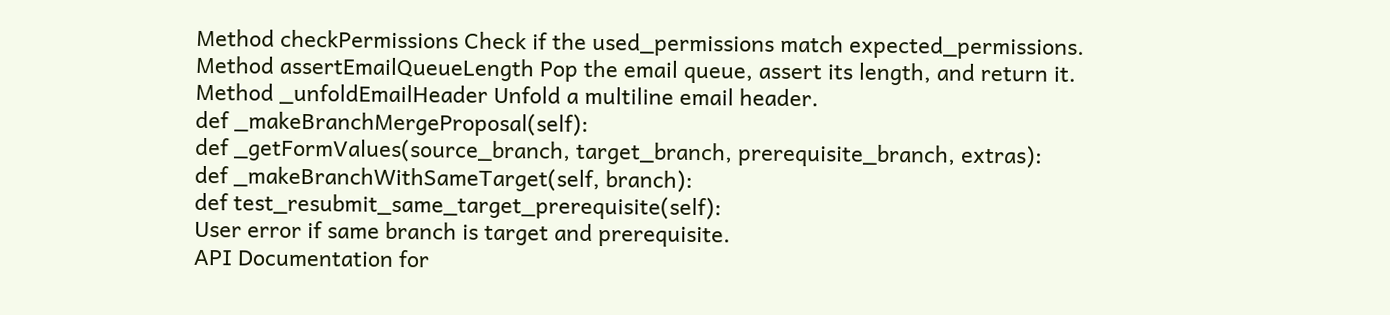Method checkPermissions Check if the used_permissions match expected_permissions.
Method assertEmailQueueLength Pop the email queue, assert its length, and return it.
Method _unfoldEmailHeader Unfold a multiline email header.
def _makeBranchMergeProposal(self):
def _getFormValues(source_branch, target_branch, prerequisite_branch, extras):
def _makeBranchWithSameTarget(self, branch):
def test_resubmit_same_target_prerequisite(self):
User error if same branch is target and prerequisite.
API Documentation for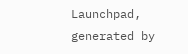Launchpad, generated by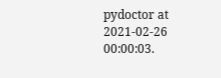pydoctor at 2021-02-26 00:00:03.